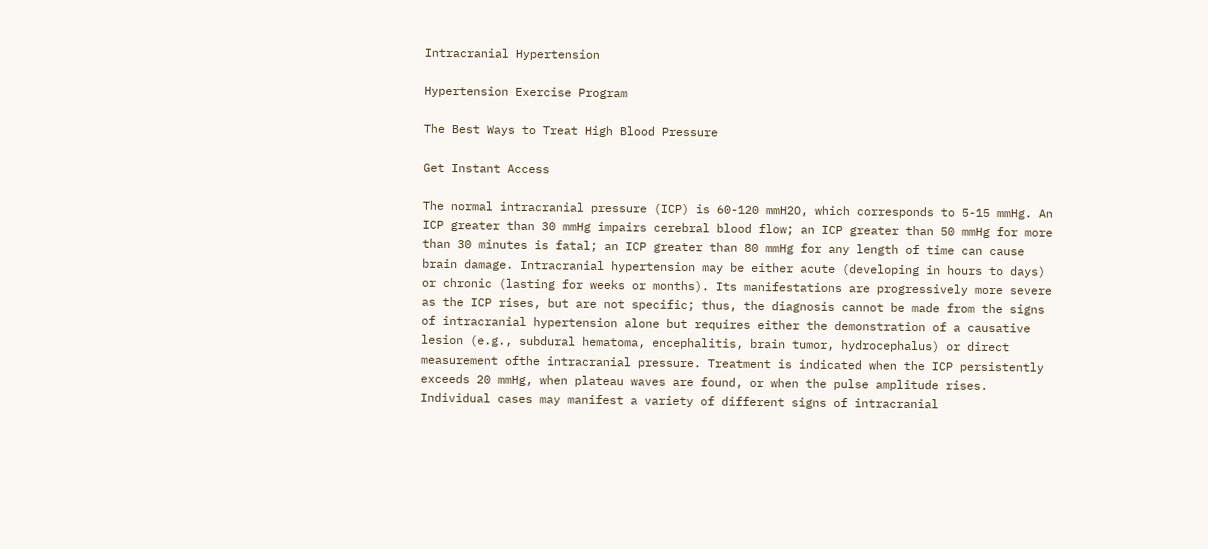Intracranial Hypertension

Hypertension Exercise Program

The Best Ways to Treat High Blood Pressure

Get Instant Access

The normal intracranial pressure (ICP) is 60-120 mmH2O, which corresponds to 5-15 mmHg. An ICP greater than 30 mmHg impairs cerebral blood flow; an ICP greater than 50 mmHg for more than 30 minutes is fatal; an ICP greater than 80 mmHg for any length of time can cause brain damage. Intracranial hypertension may be either acute (developing in hours to days) or chronic (lasting for weeks or months). Its manifestations are progressively more severe as the ICP rises, but are not specific; thus, the diagnosis cannot be made from the signs of intracranial hypertension alone but requires either the demonstration of a causative lesion (e.g., subdural hematoma, encephalitis, brain tumor, hydrocephalus) or direct measurement ofthe intracranial pressure. Treatment is indicated when the ICP persistently exceeds 20 mmHg, when plateau waves are found, or when the pulse amplitude rises. Individual cases may manifest a variety of different signs of intracranial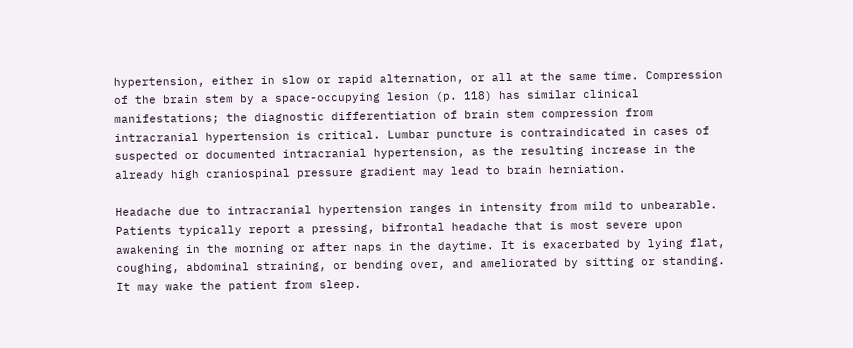hypertension, either in slow or rapid alternation, or all at the same time. Compression of the brain stem by a space-occupying lesion (p. 118) has similar clinical manifestations; the diagnostic differentiation of brain stem compression from intracranial hypertension is critical. Lumbar puncture is contraindicated in cases of suspected or documented intracranial hypertension, as the resulting increase in the already high craniospinal pressure gradient may lead to brain herniation.

Headache due to intracranial hypertension ranges in intensity from mild to unbearable. Patients typically report a pressing, bifrontal headache that is most severe upon awakening in the morning or after naps in the daytime. It is exacerbated by lying flat, coughing, abdominal straining, or bending over, and ameliorated by sitting or standing. It may wake the patient from sleep.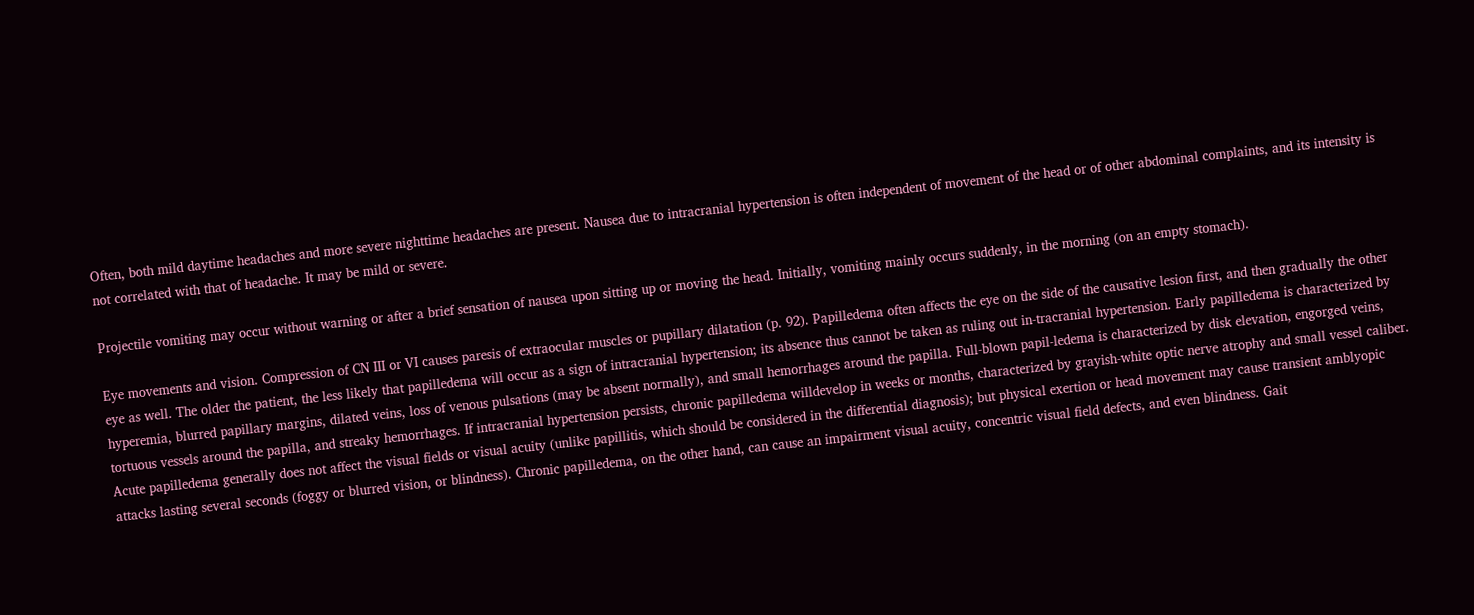Often, both mild daytime headaches and more severe nighttime headaches are present. Nausea due to intracranial hypertension is often independent of movement of the head or of other abdominal complaints, and its intensity is not correlated with that of headache. It may be mild or severe.

Projectile vomiting may occur without warning or after a brief sensation of nausea upon sitting up or moving the head. Initially, vomiting mainly occurs suddenly, in the morning (on an empty stomach).

Eye movements and vision. Compression of CN III or VI causes paresis of extraocular muscles or pupillary dilatation (p. 92). Papilledema often affects the eye on the side of the causative lesion first, and then gradually the other eye as well. The older the patient, the less likely that papilledema will occur as a sign of intracranial hypertension; its absence thus cannot be taken as ruling out in-tracranial hypertension. Early papilledema is characterized by hyperemia, blurred papillary margins, dilated veins, loss of venous pulsations (may be absent normally), and small hemorrhages around the papilla. Full-blown papil-ledema is characterized by disk elevation, engorged veins, tortuous vessels around the papilla, and streaky hemorrhages. If intracranial hypertension persists, chronic papilledema willdevelop in weeks or months, characterized by grayish-white optic nerve atrophy and small vessel caliber. Acute papilledema generally does not affect the visual fields or visual acuity (unlike papillitis, which should be considered in the differential diagnosis); but physical exertion or head movement may cause transient amblyopic attacks lasting several seconds (foggy or blurred vision, or blindness). Chronic papilledema, on the other hand, can cause an impairment visual acuity, concentric visual field defects, and even blindness. Gait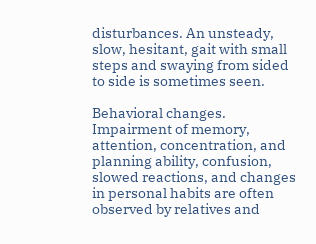disturbances. An unsteady, slow, hesitant, gait with small steps and swaying from sided to side is sometimes seen.

Behavioral changes. Impairment of memory, attention, concentration, and planning ability, confusion, slowed reactions, and changes in personal habits are often observed by relatives and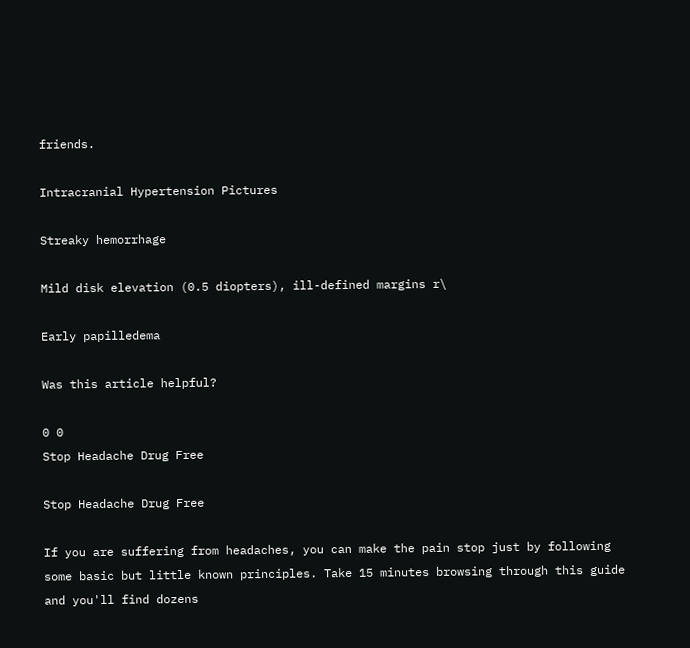friends.

Intracranial Hypertension Pictures

Streaky hemorrhage

Mild disk elevation (0.5 diopters), ill-defined margins r\

Early papilledema

Was this article helpful?

0 0
Stop Headache Drug Free

Stop Headache Drug Free

If you are suffering from headaches, you can make the pain stop just by following some basic but little known principles. Take 15 minutes browsing through this guide and you'll find dozens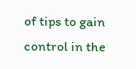of tips to gain control in the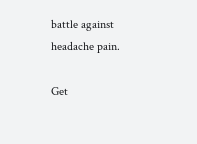battle against headache pain.

Get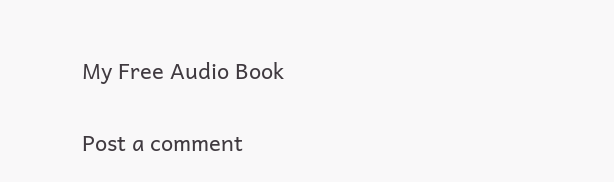My Free Audio Book


Post a comment